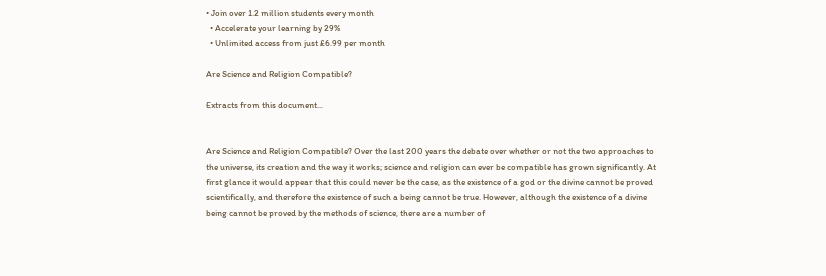• Join over 1.2 million students every month
  • Accelerate your learning by 29%
  • Unlimited access from just £6.99 per month

Are Science and Religion Compatible?

Extracts from this document...


Are Science and Religion Compatible? Over the last 200 years the debate over whether or not the two approaches to the universe, its creation and the way it works; science and religion can ever be compatible has grown significantly. At first glance it would appear that this could never be the case, as the existence of a god or the divine cannot be proved scientifically, and therefore the existence of such a being cannot be true. However, although the existence of a divine being cannot be proved by the methods of science, there are a number of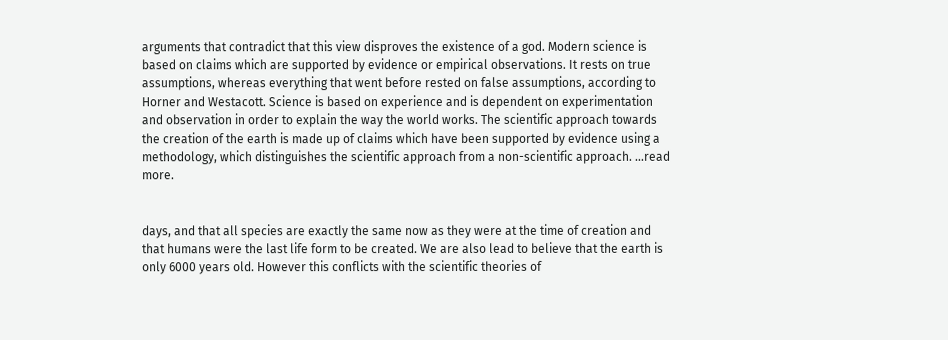arguments that contradict that this view disproves the existence of a god. Modern science is based on claims which are supported by evidence or empirical observations. It rests on true assumptions, whereas everything that went before rested on false assumptions, according to Horner and Westacott. Science is based on experience and is dependent on experimentation and observation in order to explain the way the world works. The scientific approach towards the creation of the earth is made up of claims which have been supported by evidence using a methodology, which distinguishes the scientific approach from a non-scientific approach. ...read more.


days, and that all species are exactly the same now as they were at the time of creation and that humans were the last life form to be created. We are also lead to believe that the earth is only 6000 years old. However this conflicts with the scientific theories of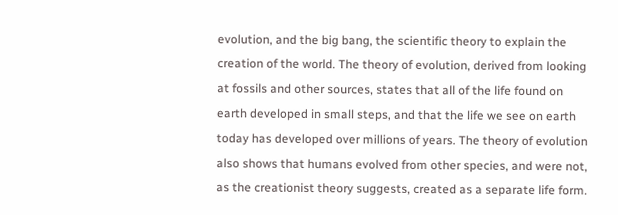evolution, and the big bang, the scientific theory to explain the creation of the world. The theory of evolution, derived from looking at fossils and other sources, states that all of the life found on earth developed in small steps, and that the life we see on earth today has developed over millions of years. The theory of evolution also shows that humans evolved from other species, and were not, as the creationist theory suggests, created as a separate life form.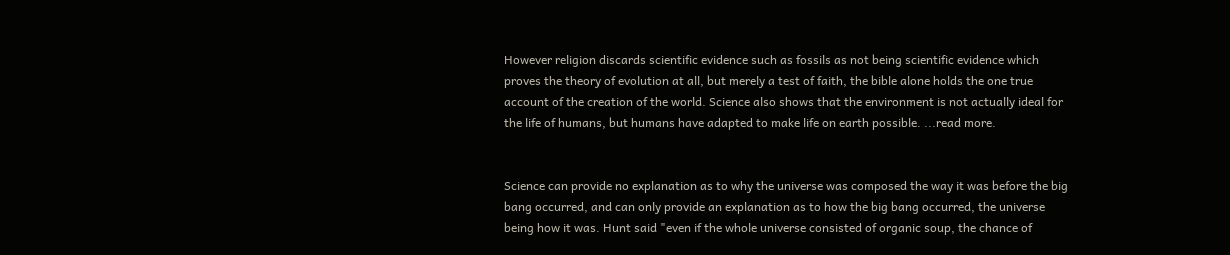However religion discards scientific evidence such as fossils as not being scientific evidence which proves the theory of evolution at all, but merely a test of faith, the bible alone holds the one true account of the creation of the world. Science also shows that the environment is not actually ideal for the life of humans, but humans have adapted to make life on earth possible. ...read more.


Science can provide no explanation as to why the universe was composed the way it was before the big bang occurred, and can only provide an explanation as to how the big bang occurred, the universe being how it was. Hunt said "even if the whole universe consisted of organic soup, the chance of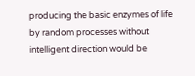producing the basic enzymes of life by random processes without intelligent direction would be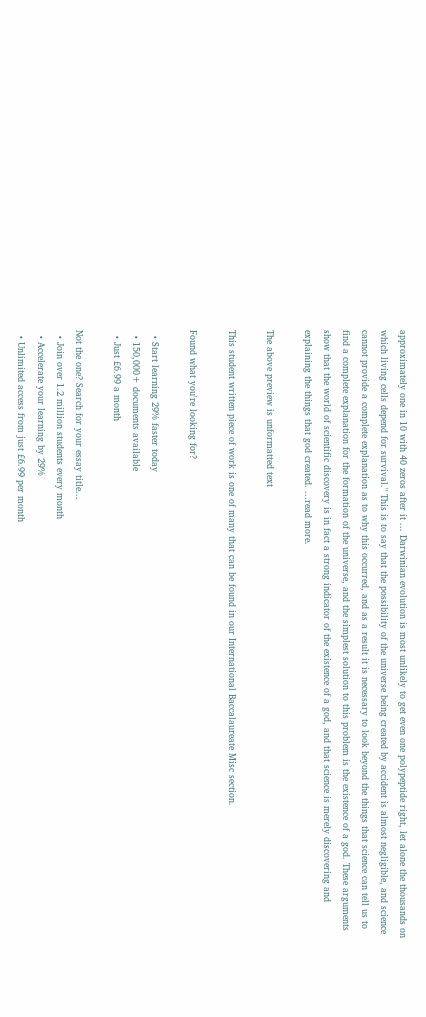approximately one in 10 with 40 zeros after it ... Darwinian evolution is most unlikely to get even one polypeptide right, let alone the thousands on which living cells depend for survival." This is to say that the possibility of the universe being created by accident is almost negligible, and science cannot provide a complete explanation as to why this occurred, and as a result it is necessary to look beyond the things that science can tell us to find a complete explanation for the formation of the universe, and the simplest solution to this problem is the existence of a god. These arguments show that the world of scientific discovery is in fact a strong indicator of the existence of a god, and that science is merely discovering and explaining the things that god created. ...read more.

The above preview is unformatted text

This student written piece of work is one of many that can be found in our International Baccalaureate Misc section.

Found what you're looking for?

  • Start learning 29% faster today
  • 150,000+ documents available
  • Just £6.99 a month

Not the one? Search for your essay title...
  • Join over 1.2 million students every month
  • Accelerate your learning by 29%
  • Unlimited access from just £6.99 per month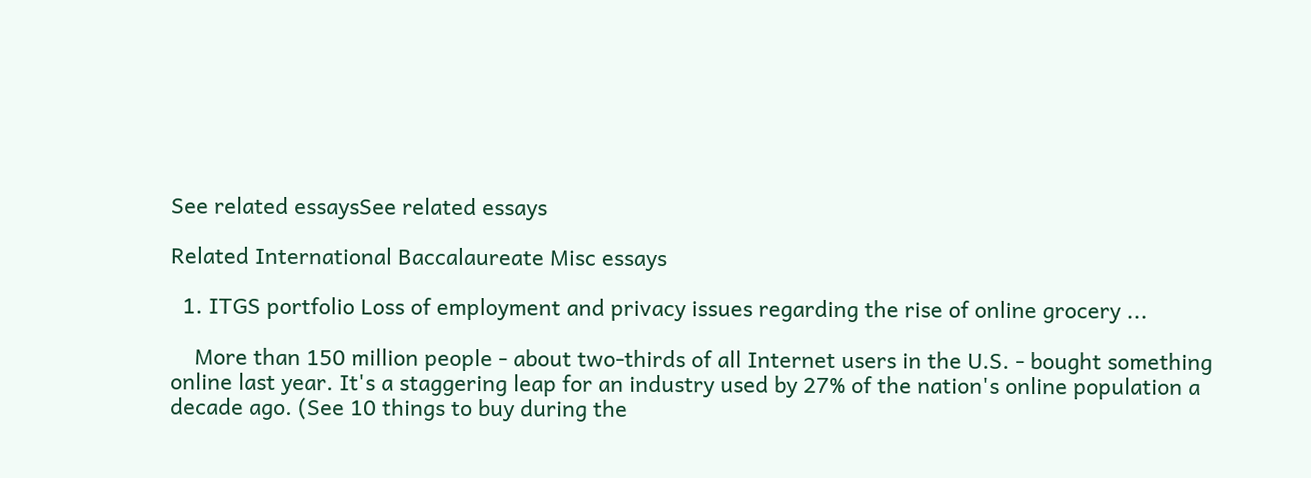See related essaysSee related essays

Related International Baccalaureate Misc essays

  1. ITGS portfolio Loss of employment and privacy issues regarding the rise of online grocery ...

    More than 150 million people - about two-thirds of all Internet users in the U.S. - bought something online last year. It's a staggering leap for an industry used by 27% of the nation's online population a decade ago. (See 10 things to buy during the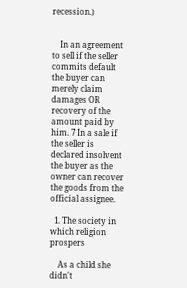recession.)


    In an agreement to sell if the seller commits default the buyer can merely claim damages OR recovery of the amount paid by him. 7 In a sale if the seller is declared insolvent the buyer as the owner can recover the goods from the official assignee.

  1. The society in which religion prospers

    As a child she didn't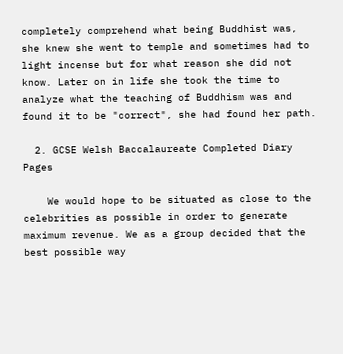completely comprehend what being Buddhist was, she knew she went to temple and sometimes had to light incense but for what reason she did not know. Later on in life she took the time to analyze what the teaching of Buddhism was and found it to be "correct", she had found her path.

  2. GCSE Welsh Baccalaureate Completed Diary Pages

    We would hope to be situated as close to the celebrities as possible in order to generate maximum revenue. We as a group decided that the best possible way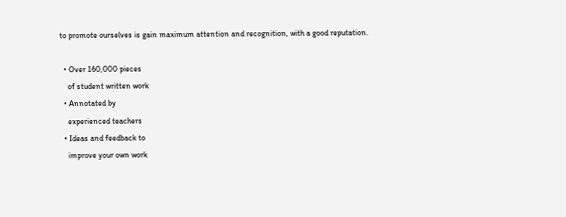to promote ourselves is gain maximum attention and recognition, with a good reputation.

  • Over 160,000 pieces
    of student written work
  • Annotated by
    experienced teachers
  • Ideas and feedback to
    improve your own work